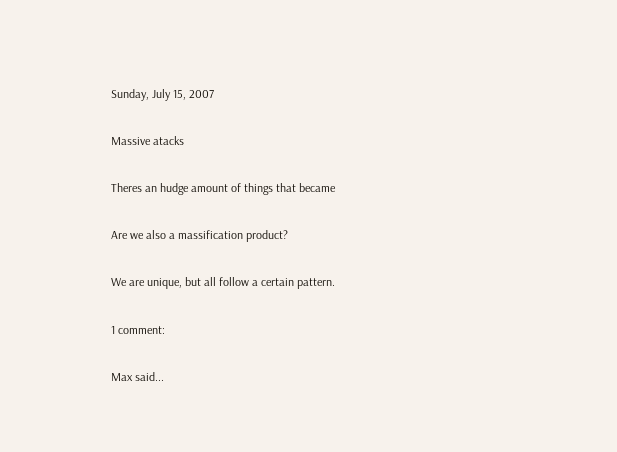Sunday, July 15, 2007

Massive atacks

Theres an hudge amount of things that became

Are we also a massification product?

We are unique, but all follow a certain pattern.

1 comment:

Max said...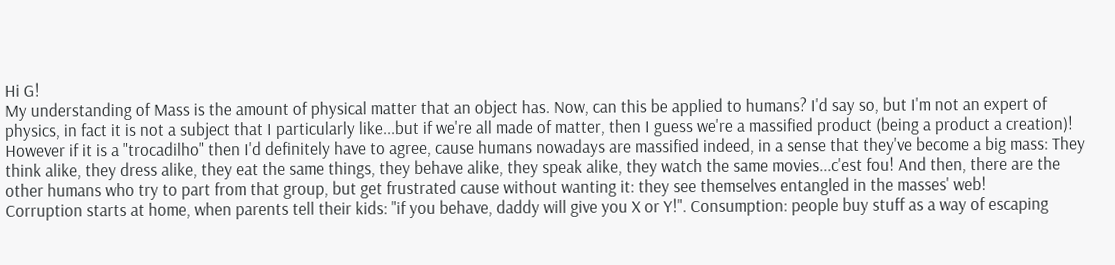Hi G!
My understanding of Mass is the amount of physical matter that an object has. Now, can this be applied to humans? I'd say so, but I'm not an expert of physics, in fact it is not a subject that I particularly like...but if we're all made of matter, then I guess we're a massified product (being a product a creation)! However if it is a "trocadilho" then I'd definitely have to agree, cause humans nowadays are massified indeed, in a sense that they've become a big mass: They think alike, they dress alike, they eat the same things, they behave alike, they speak alike, they watch the same movies...c'est fou! And then, there are the other humans who try to part from that group, but get frustrated cause without wanting it: they see themselves entangled in the masses' web!
Corruption starts at home, when parents tell their kids: "if you behave, daddy will give you X or Y!". Consumption: people buy stuff as a way of escaping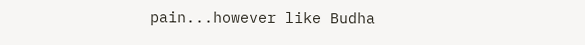pain...however like Budha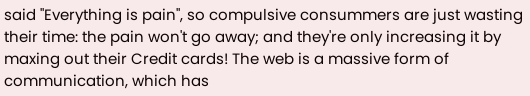said "Everything is pain", so compulsive consummers are just wasting their time: the pain won't go away; and they're only increasing it by maxing out their Credit cards! The web is a massive form of communication, which has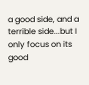a good side, and a terrible side...but I only focus on its good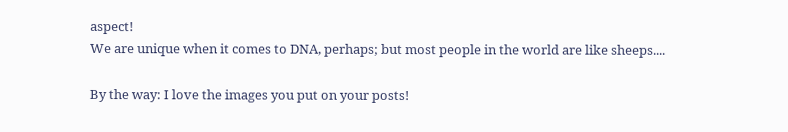aspect!
We are unique when it comes to DNA, perhaps; but most people in the world are like sheeps....

By the way: I love the images you put on your posts!